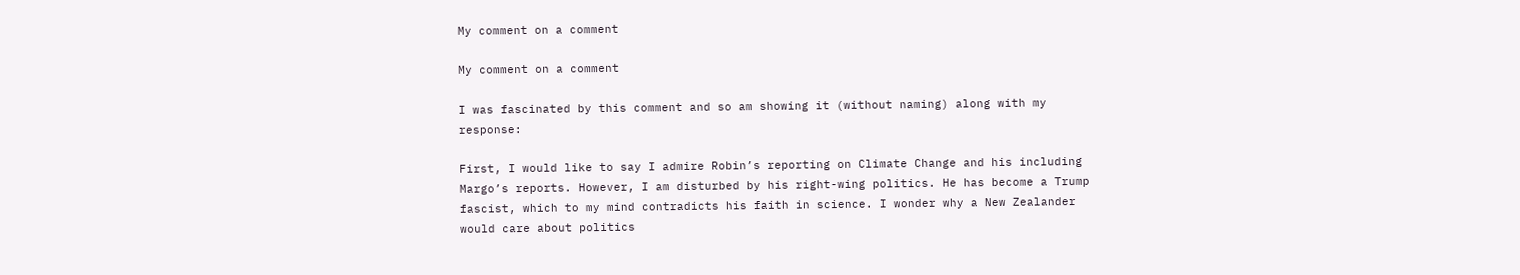My comment on a comment

My comment on a comment

I was fascinated by this comment and so am showing it (without naming) along with my response:

First, I would like to say I admire Robin’s reporting on Climate Change and his including Margo’s reports. However, I am disturbed by his right-wing politics. He has become a Trump fascist, which to my mind contradicts his faith in science. I wonder why a New Zealander would care about politics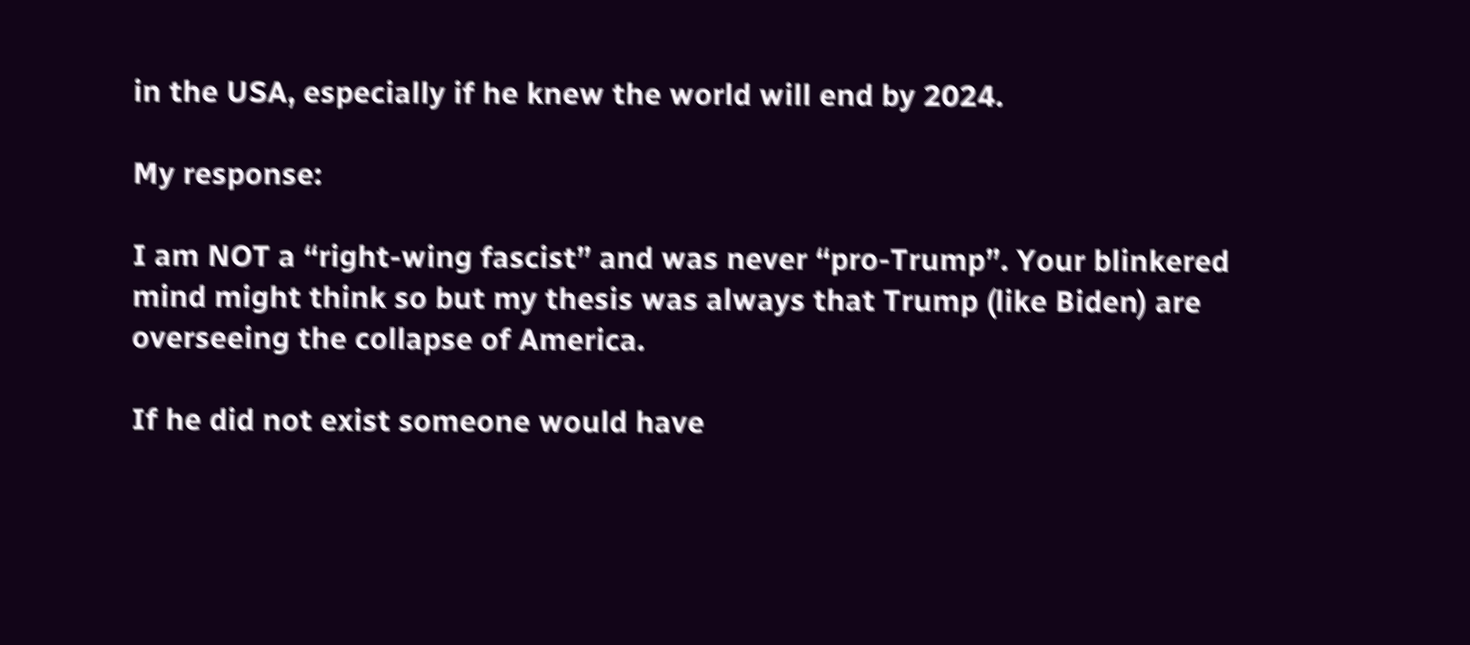in the USA, especially if he knew the world will end by 2024.

My response:

I am NOT a “right-wing fascist” and was never “pro-Trump”. Your blinkered mind might think so but my thesis was always that Trump (like Biden) are overseeing the collapse of America.

If he did not exist someone would have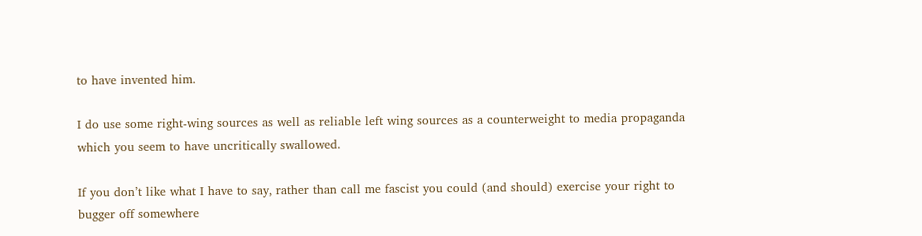to have invented him.

I do use some right-wing sources as well as reliable left wing sources as a counterweight to media propaganda which you seem to have uncritically swallowed.

If you don’t like what I have to say, rather than call me fascist you could (and should) exercise your right to bugger off somewhere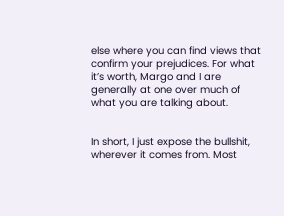else where you can find views that confirm your prejudices. For what it’s worth, Margo and I are generally at one over much of what you are talking about.


In short, I just expose the bullshit, wherever it comes from. Most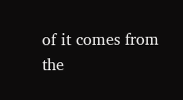of it comes from the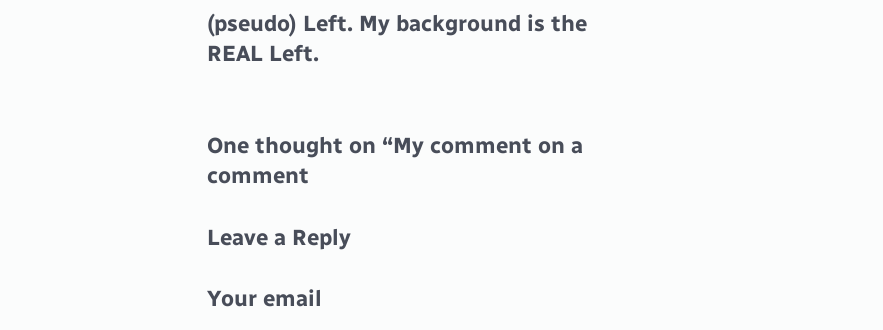(pseudo) Left. My background is the REAL Left.


One thought on “My comment on a comment

Leave a Reply

Your email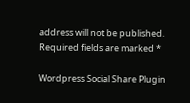address will not be published. Required fields are marked *

Wordpress Social Share Plugin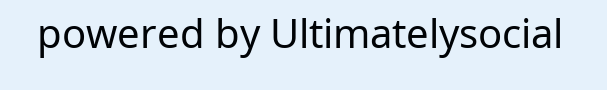powered by Ultimatelysocial